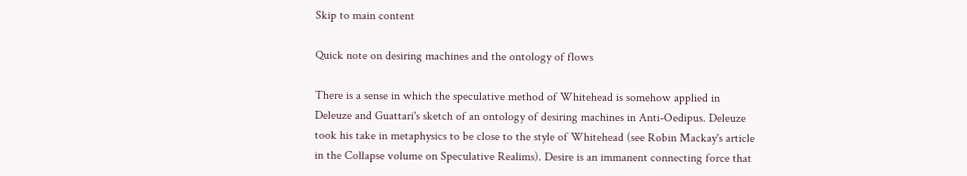Skip to main content

Quick note on desiring machines and the ontology of flows

There is a sense in which the speculative method of Whitehead is somehow applied in Deleuze and Guattari's sketch of an ontology of desiring machines in Anti-Oedipus. Deleuze took his take in metaphysics to be close to the style of Whitehead (see Robin Mackay's article in the Collapse volume on Speculative Realims). Desire is an immanent connecting force that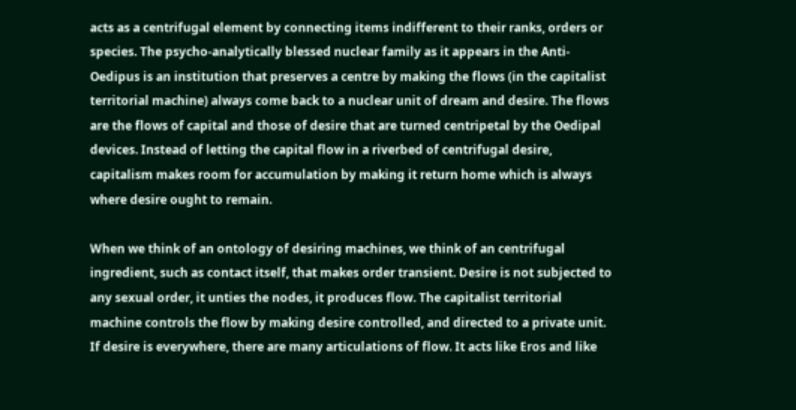acts as a centrifugal element by connecting items indifferent to their ranks, orders or species. The psycho-analytically blessed nuclear family as it appears in the Anti-Oedipus is an institution that preserves a centre by making the flows (in the capitalist territorial machine) always come back to a nuclear unit of dream and desire. The flows are the flows of capital and those of desire that are turned centripetal by the Oedipal devices. Instead of letting the capital flow in a riverbed of centrifugal desire, capitalism makes room for accumulation by making it return home which is always where desire ought to remain.

When we think of an ontology of desiring machines, we think of an centrifugal ingredient, such as contact itself, that makes order transient. Desire is not subjected to any sexual order, it unties the nodes, it produces flow. The capitalist territorial machine controls the flow by making desire controlled, and directed to a private unit. If desire is everywhere, there are many articulations of flow. It acts like Eros and like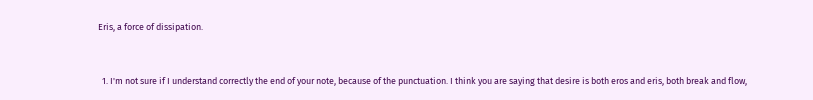Eris, a force of dissipation.


  1. I'm not sure if I understand correctly the end of your note, because of the punctuation. I think you are saying that desire is both eros and eris, both break and flow,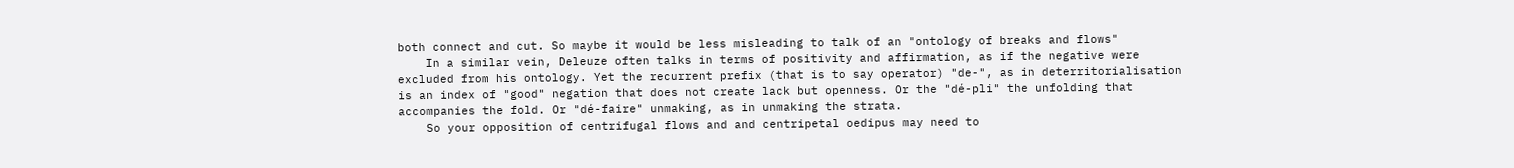both connect and cut. So maybe it would be less misleading to talk of an "ontology of breaks and flows"
    In a similar vein, Deleuze often talks in terms of positivity and affirmation, as if the negative were excluded from his ontology. Yet the recurrent prefix (that is to say operator) "de-", as in deterritorialisation is an index of "good" negation that does not create lack but openness. Or the "dé-pli" the unfolding that accompanies the fold. Or "dé-faire" unmaking, as in unmaking the strata.
    So your opposition of centrifugal flows and and centripetal oedipus may need to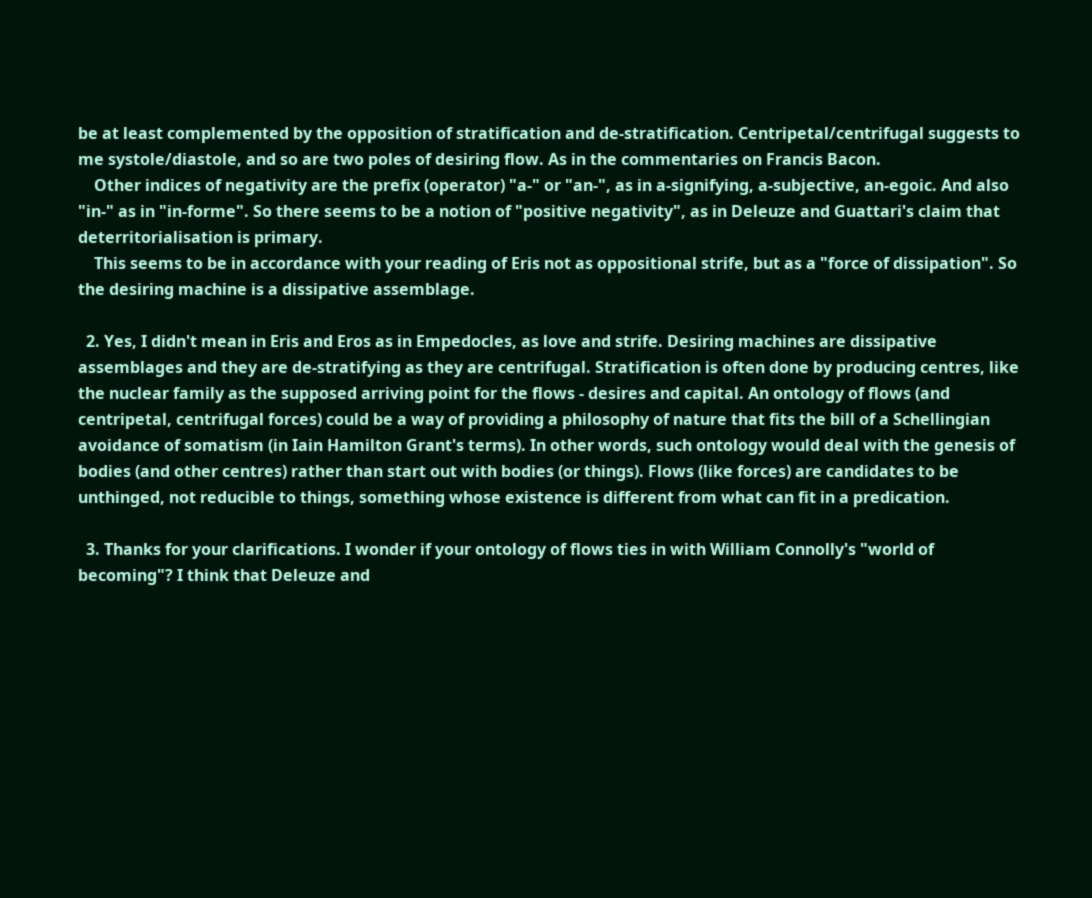be at least complemented by the opposition of stratification and de-stratification. Centripetal/centrifugal suggests to me systole/diastole, and so are two poles of desiring flow. As in the commentaries on Francis Bacon.
    Other indices of negativity are the prefix (operator) "a-" or "an-", as in a-signifying, a-subjective, an-egoic. And also "in-" as in "in-forme". So there seems to be a notion of "positive negativity", as in Deleuze and Guattari's claim that deterritorialisation is primary.
    This seems to be in accordance with your reading of Eris not as oppositional strife, but as a "force of dissipation". So the desiring machine is a dissipative assemblage.

  2. Yes, I didn't mean in Eris and Eros as in Empedocles, as love and strife. Desiring machines are dissipative assemblages and they are de-stratifying as they are centrifugal. Stratification is often done by producing centres, like the nuclear family as the supposed arriving point for the flows - desires and capital. An ontology of flows (and centripetal, centrifugal forces) could be a way of providing a philosophy of nature that fits the bill of a Schellingian avoidance of somatism (in Iain Hamilton Grant's terms). In other words, such ontology would deal with the genesis of bodies (and other centres) rather than start out with bodies (or things). Flows (like forces) are candidates to be unthinged, not reducible to things, something whose existence is different from what can fit in a predication.

  3. Thanks for your clarifications. I wonder if your ontology of flows ties in with William Connolly's "world of becoming"? I think that Deleuze and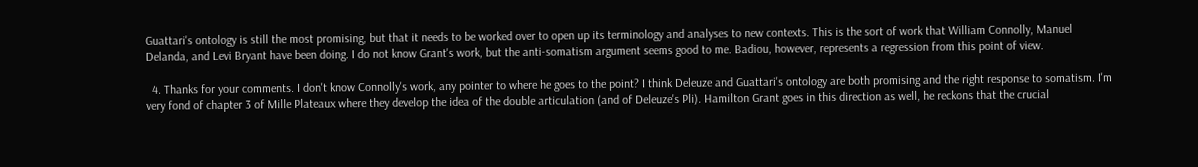Guattari's ontology is still the most promising, but that it needs to be worked over to open up its terminology and analyses to new contexts. This is the sort of work that William Connolly, Manuel Delanda, and Levi Bryant have been doing. I do not know Grant's work, but the anti-somatism argument seems good to me. Badiou, however, represents a regression from this point of view.

  4. Thanks for your comments. I don't know Connolly's work, any pointer to where he goes to the point? I think Deleuze and Guattari's ontology are both promising and the right response to somatism. I'm very fond of chapter 3 of Mille Plateaux where they develop the idea of the double articulation (and of Deleuze's Pli). Hamilton Grant goes in this direction as well, he reckons that the crucial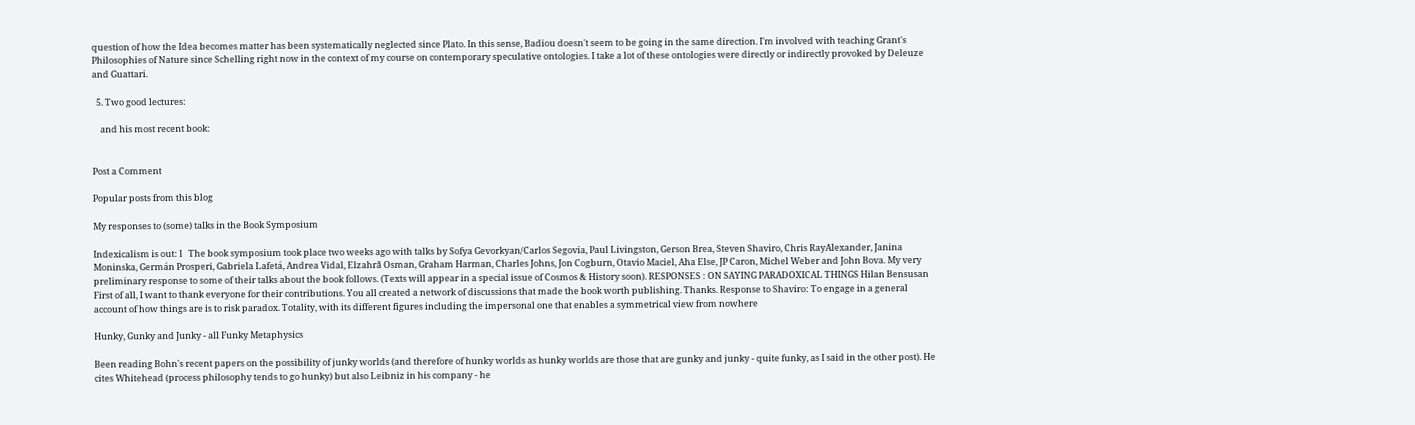question of how the Idea becomes matter has been systematically neglected since Plato. In this sense, Badiou doesn't seem to be going in the same direction. I'm involved with teaching Grant's Philosophies of Nature since Schelling right now in the context of my course on contemporary speculative ontologies. I take a lot of these ontologies were directly or indirectly provoked by Deleuze and Guattari.

  5. Two good lectures:

    and his most recent book:


Post a Comment

Popular posts from this blog

My responses to (some) talks in the Book Symposium

Indexicalism is out: l   The book symposium took place two weeks ago with talks by Sofya Gevorkyan/Carlos Segovia, Paul Livingston, Gerson Brea, Steven Shaviro, Chris RayAlexander, Janina Moninska, Germán Prosperi, Gabriela Lafetá, Andrea Vidal, Elzahrã Osman, Graham Harman, Charles Johns, Jon Cogburn, Otavio Maciel, Aha Else, JP Caron, Michel Weber and John Bova. My very preliminary response to some of their talks about the book follows. (Texts will appear in a special issue of Cosmos & History soon). RESPONSES : ON SAYING PARADOXICAL THINGS Hilan Bensusan First of all, I want to thank everyone for their contributions. You all created a network of discussions that made the book worth publishing. Thanks. Response to Shaviro: To engage in a general account of how things are is to risk paradox. Totality, with its different figures including the impersonal one that enables a symmetrical view from nowhere

Hunky, Gunky and Junky - all Funky Metaphysics

Been reading Bohn's recent papers on the possibility of junky worlds (and therefore of hunky worlds as hunky worlds are those that are gunky and junky - quite funky, as I said in the other post). He cites Whitehead (process philosophy tends to go hunky) but also Leibniz in his company - he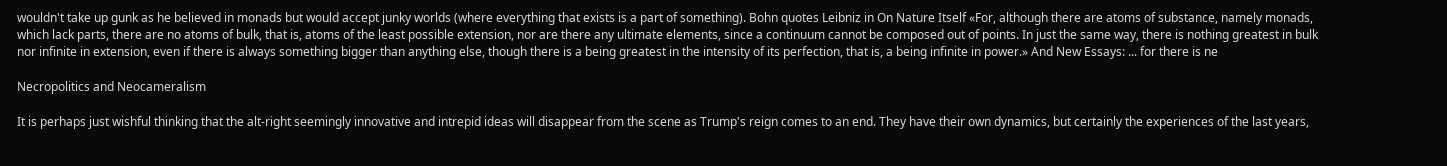wouldn't take up gunk as he believed in monads but would accept junky worlds (where everything that exists is a part of something). Bohn quotes Leibniz in On Nature Itself «For, although there are atoms of substance, namely monads, which lack parts, there are no atoms of bulk, that is, atoms of the least possible extension, nor are there any ultimate elements, since a continuum cannot be composed out of points. In just the same way, there is nothing greatest in bulk nor infinite in extension, even if there is always something bigger than anything else, though there is a being greatest in the intensity of its perfection, that is, a being infinite in power.» And New Essays: ... for there is ne

Necropolitics and Neocameralism

It is perhaps just wishful thinking that the alt-right seemingly innovative and intrepid ideas will disappear from the scene as Trump's reign comes to an end. They have their own dynamics, but certainly the experiences of the last years,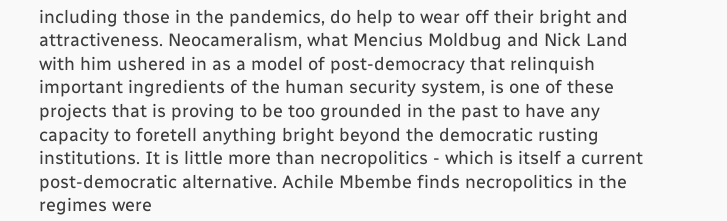including those in the pandemics, do help to wear off their bright and attractiveness. Neocameralism, what Mencius Moldbug and Nick Land with him ushered in as a model of post-democracy that relinquish important ingredients of the human security system, is one of these projects that is proving to be too grounded in the past to have any capacity to foretell anything bright beyond the democratic rusting institutions. It is little more than necropolitics - which is itself a current post-democratic alternative. Achile Mbembe finds necropolitics in the regimes were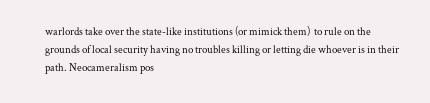warlords take over the state-like institutions (or mimick them)  to rule on the grounds of local security having no troubles killing or letting die whoever is in their path. Neocameralism pos